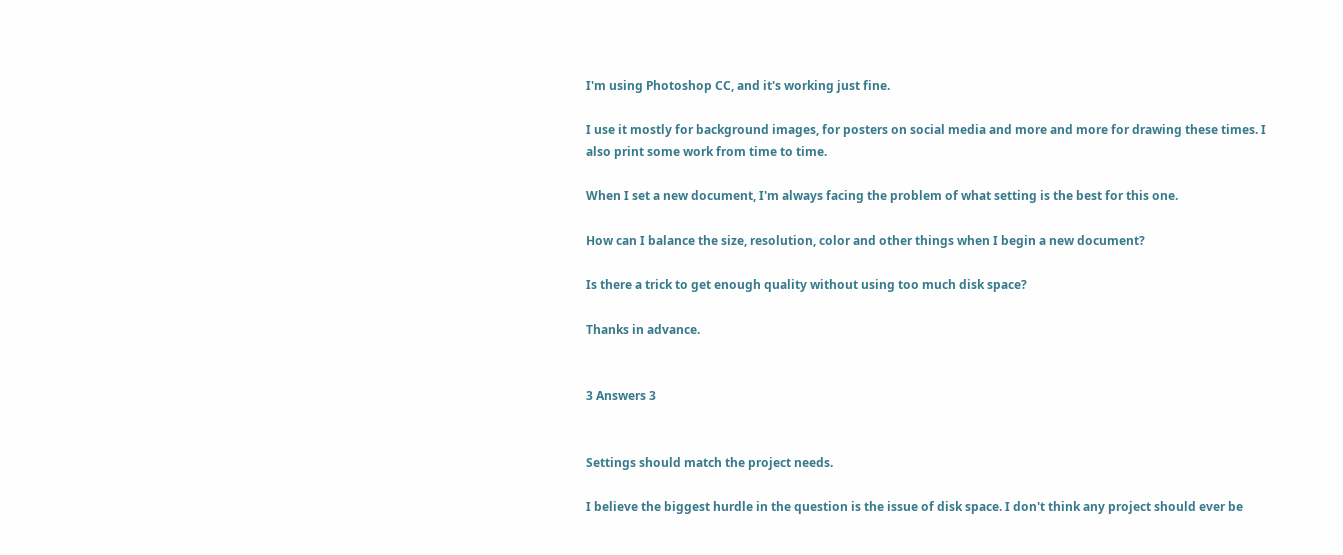I'm using Photoshop CC, and it's working just fine.

I use it mostly for background images, for posters on social media and more and more for drawing these times. I also print some work from time to time.

When I set a new document, I'm always facing the problem of what setting is the best for this one.

How can I balance the size, resolution, color and other things when I begin a new document?

Is there a trick to get enough quality without using too much disk space?

Thanks in advance.


3 Answers 3


Settings should match the project needs.

I believe the biggest hurdle in the question is the issue of disk space. I don't think any project should ever be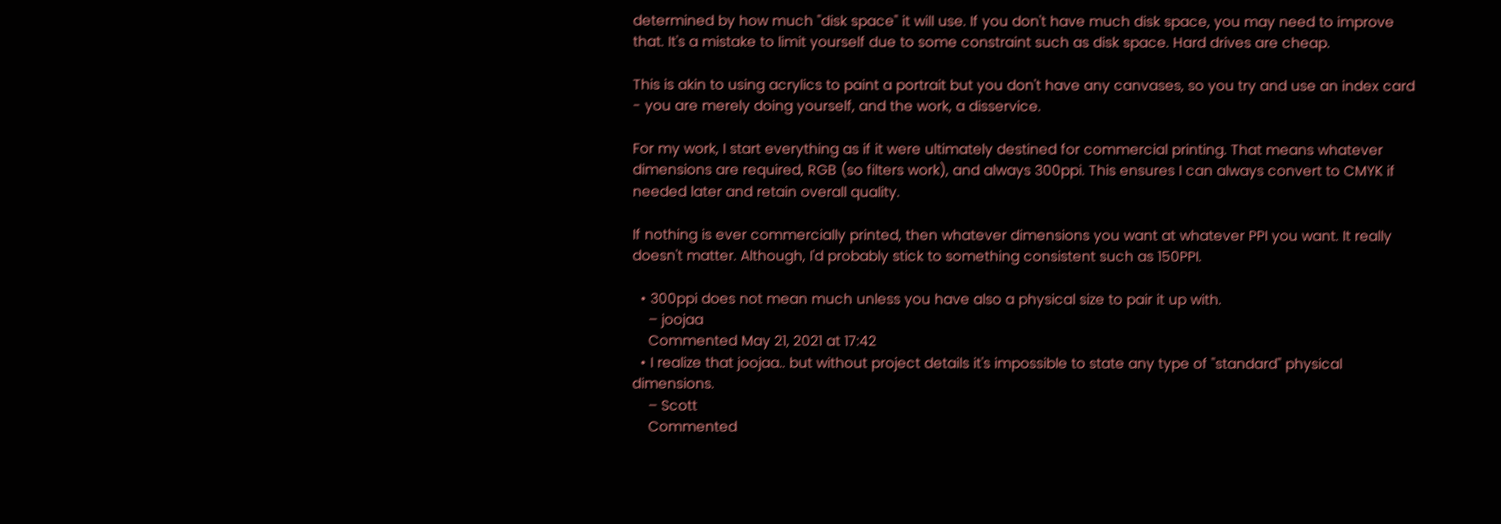determined by how much "disk space" it will use. If you don't have much disk space, you may need to improve that. It's a mistake to limit yourself due to some constraint such as disk space. Hard drives are cheap.

This is akin to using acrylics to paint a portrait but you don't have any canvases, so you try and use an index card - you are merely doing yourself, and the work, a disservice.

For my work, I start everything as if it were ultimately destined for commercial printing. That means whatever dimensions are required, RGB (so filters work), and always 300ppi. This ensures I can always convert to CMYK if needed later and retain overall quality.

If nothing is ever commercially printed, then whatever dimensions you want at whatever PPI you want. It really doesn't matter. Although, I'd probably stick to something consistent such as 150PPI.

  • 300ppi does not mean much unless you have also a physical size to pair it up with.
    – joojaa
    Commented May 21, 2021 at 17:42
  • I realize that joojaa.. but without project details it's impossible to state any type of "standard" physical dimensions.
    – Scott
    Commented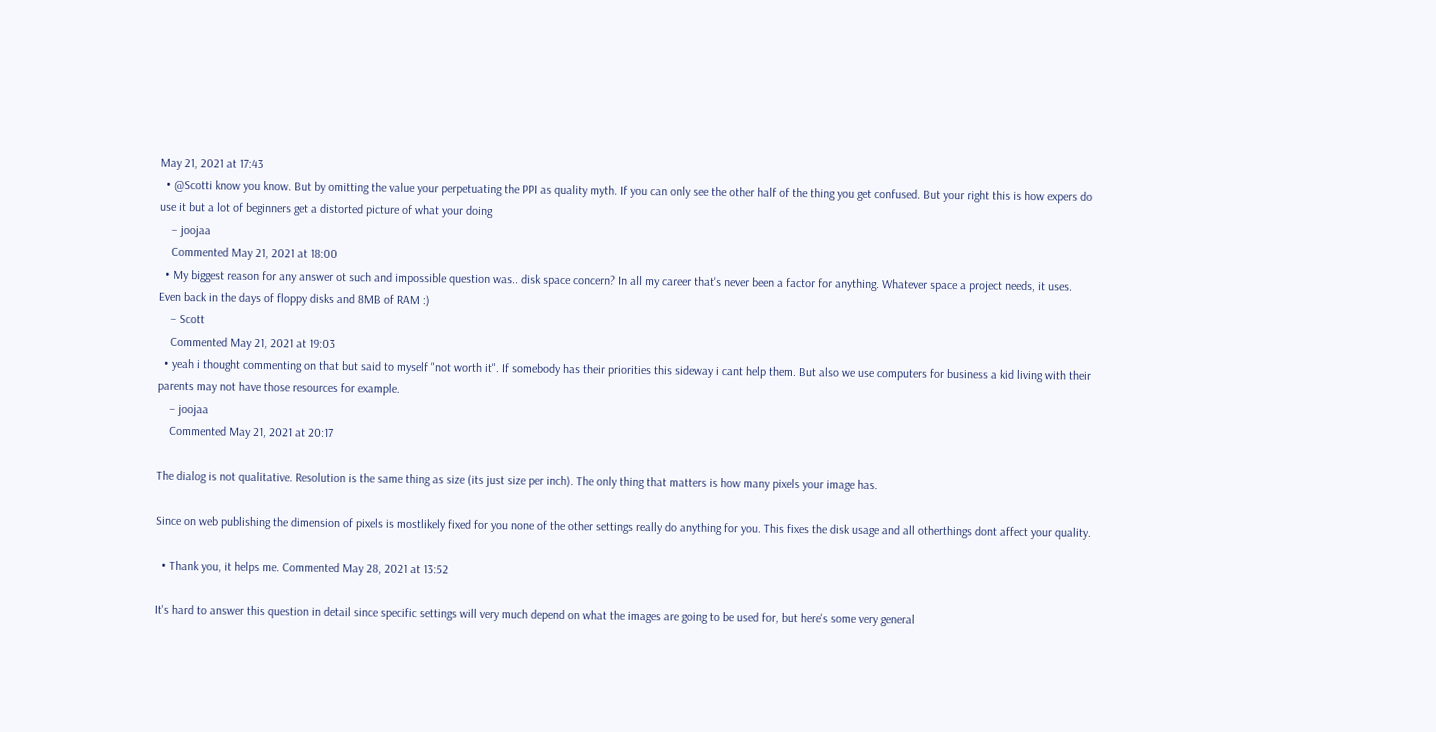May 21, 2021 at 17:43
  • @Scotti know you know. But by omitting the value your perpetuating the PPI as quality myth. If you can only see the other half of the thing you get confused. But your right this is how expers do use it but a lot of beginners get a distorted picture of what your doing
    – joojaa
    Commented May 21, 2021 at 18:00
  • My biggest reason for any answer ot such and impossible question was.. disk space concern? In all my career that's never been a factor for anything. Whatever space a project needs, it uses. Even back in the days of floppy disks and 8MB of RAM :)
    – Scott
    Commented May 21, 2021 at 19:03
  • yeah i thought commenting on that but said to myself "not worth it". If somebody has their priorities this sideway i cant help them. But also we use computers for business a kid living with their parents may not have those resources for example.
    – joojaa
    Commented May 21, 2021 at 20:17

The dialog is not qualitative. Resolution is the same thing as size (its just size per inch). The only thing that matters is how many pixels your image has.

Since on web publishing the dimension of pixels is mostlikely fixed for you none of the other settings really do anything for you. This fixes the disk usage and all otherthings dont affect your quality.

  • Thank you, it helps me. Commented May 28, 2021 at 13:52

It's hard to answer this question in detail since specific settings will very much depend on what the images are going to be used for, but here's some very general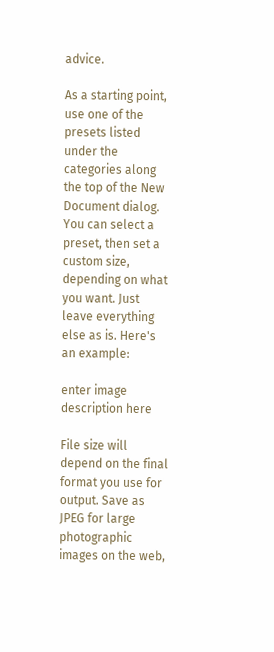advice.

As a starting point, use one of the presets listed under the categories along the top of the New Document dialog. You can select a preset, then set a custom size, depending on what you want. Just leave everything else as is. Here's an example:

enter image description here

File size will depend on the final format you use for output. Save as JPEG for large photographic images on the web,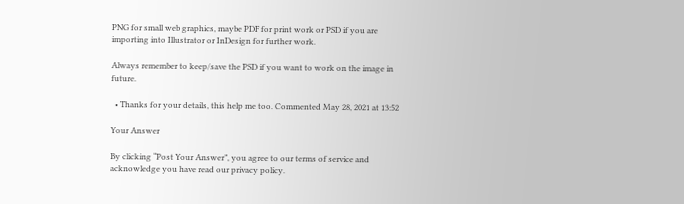PNG for small web graphics, maybe PDF for print work or PSD if you are importing into Illustrator or InDesign for further work.

Always remember to keep/save the PSD if you want to work on the image in future.

  • Thanks for your details, this help me too. Commented May 28, 2021 at 13:52

Your Answer

By clicking “Post Your Answer”, you agree to our terms of service and acknowledge you have read our privacy policy.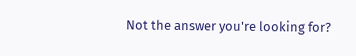Not the answer you're looking for?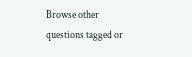Browse other questions tagged or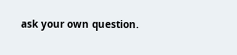ask your own question.